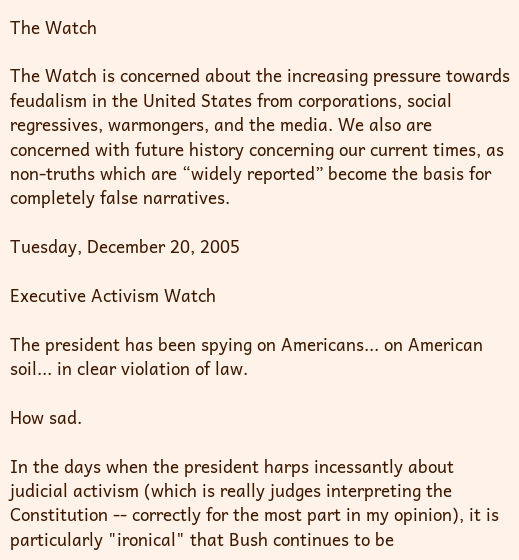The Watch

The Watch is concerned about the increasing pressure towards feudalism in the United States from corporations, social regressives, warmongers, and the media. We also are concerned with future history concerning our current times, as non-truths which are “widely reported” become the basis for completely false narratives.

Tuesday, December 20, 2005

Executive Activism Watch

The president has been spying on Americans... on American soil... in clear violation of law.

How sad.

In the days when the president harps incessantly about judicial activism (which is really judges interpreting the Constitution -- correctly for the most part in my opinion), it is particularly "ironical" that Bush continues to be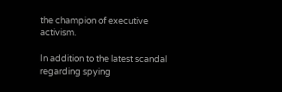the champion of executive activism.

In addition to the latest scandal regarding spying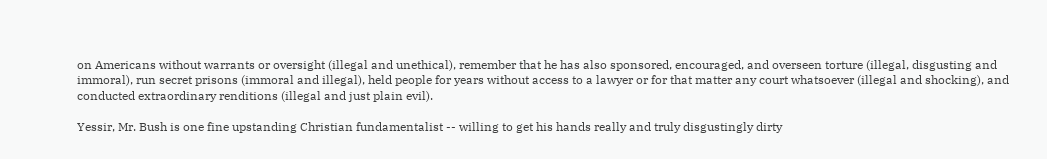on Americans without warrants or oversight (illegal and unethical), remember that he has also sponsored, encouraged, and overseen torture (illegal, disgusting and immoral), run secret prisons (immoral and illegal), held people for years without access to a lawyer or for that matter any court whatsoever (illegal and shocking), and conducted extraordinary renditions (illegal and just plain evil).

Yessir, Mr. Bush is one fine upstanding Christian fundamentalist -- willing to get his hands really and truly disgustingly dirty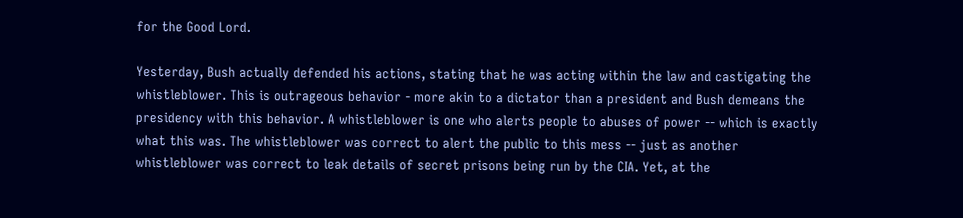for the Good Lord.

Yesterday, Bush actually defended his actions, stating that he was acting within the law and castigating the whistleblower. This is outrageous behavior - more akin to a dictator than a president and Bush demeans the presidency with this behavior. A whistleblower is one who alerts people to abuses of power -- which is exactly what this was. The whistleblower was correct to alert the public to this mess -- just as another whistleblower was correct to leak details of secret prisons being run by the CIA. Yet, at the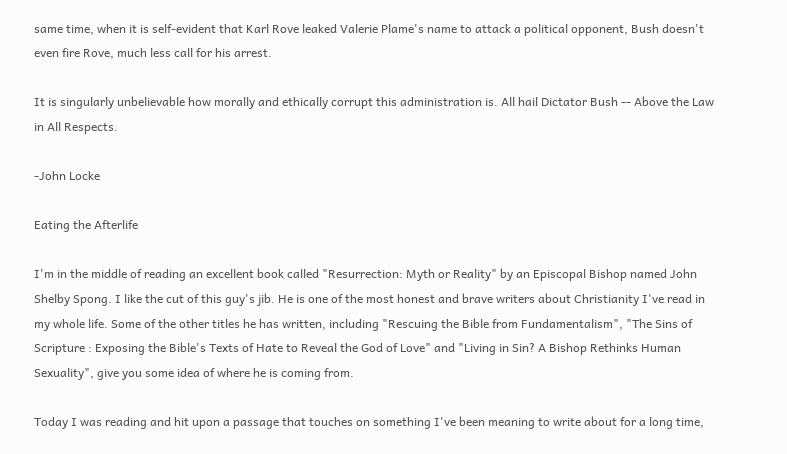same time, when it is self-evident that Karl Rove leaked Valerie Plame's name to attack a political opponent, Bush doesn't even fire Rove, much less call for his arrest.

It is singularly unbelievable how morally and ethically corrupt this administration is. All hail Dictator Bush -- Above the Law in All Respects.

-John Locke

Eating the Afterlife

I'm in the middle of reading an excellent book called "Resurrection: Myth or Reality" by an Episcopal Bishop named John Shelby Spong. I like the cut of this guy's jib. He is one of the most honest and brave writers about Christianity I've read in my whole life. Some of the other titles he has written, including "Rescuing the Bible from Fundamentalism", "The Sins of Scripture : Exposing the Bible's Texts of Hate to Reveal the God of Love" and "Living in Sin? A Bishop Rethinks Human Sexuality", give you some idea of where he is coming from.

Today I was reading and hit upon a passage that touches on something I've been meaning to write about for a long time,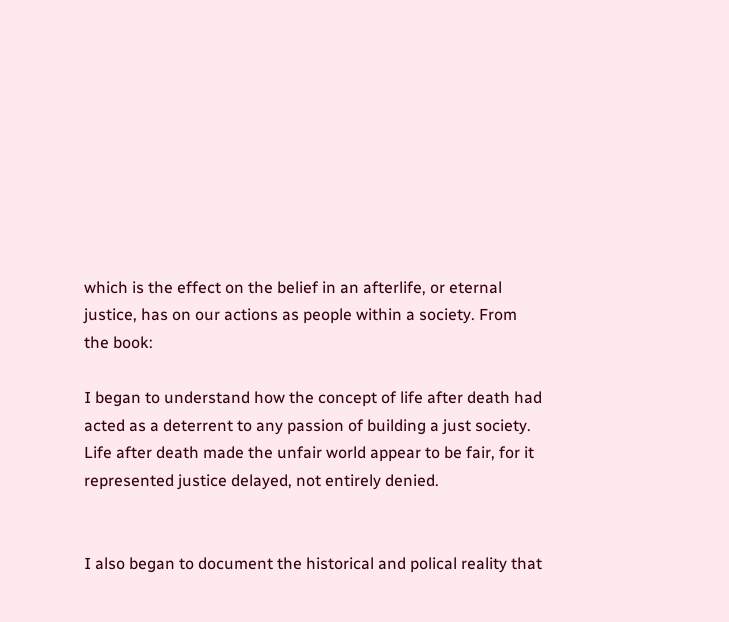which is the effect on the belief in an afterlife, or eternal justice, has on our actions as people within a society. From the book:

I began to understand how the concept of life after death had acted as a deterrent to any passion of building a just society. Life after death made the unfair world appear to be fair, for it represented justice delayed, not entirely denied.


I also began to document the historical and polical reality that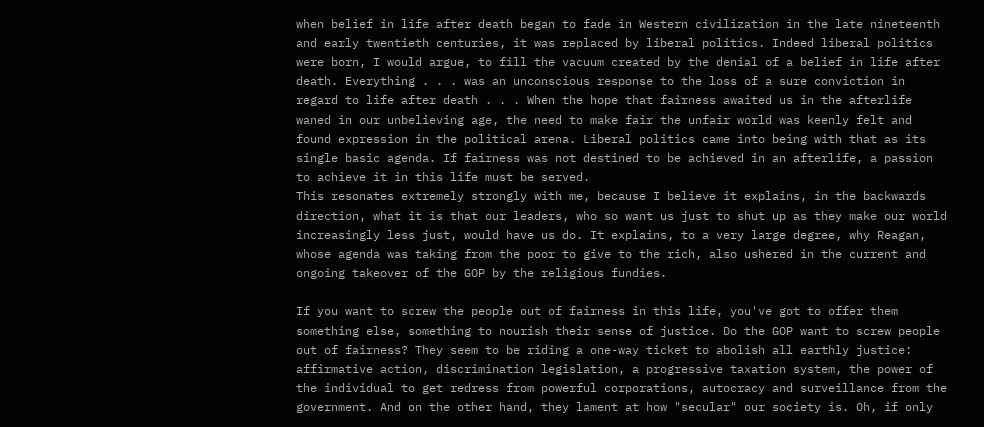when belief in life after death began to fade in Western civilization in the late nineteenth and early twentieth centuries, it was replaced by liberal politics. Indeed liberal politics were born, I would argue, to fill the vacuum created by the denial of a belief in life after death. Everything . . . was an unconscious response to the loss of a sure conviction in regard to life after death . . . When the hope that fairness awaited us in the afterlife waned in our unbelieving age, the need to make fair the unfair world was keenly felt and found expression in the political arena. Liberal politics came into being with that as its single basic agenda. If fairness was not destined to be achieved in an afterlife, a passion to achieve it in this life must be served.
This resonates extremely strongly with me, because I believe it explains, in the backwards direction, what it is that our leaders, who so want us just to shut up as they make our world increasingly less just, would have us do. It explains, to a very large degree, why Reagan, whose agenda was taking from the poor to give to the rich, also ushered in the current and ongoing takeover of the GOP by the religious fundies.

If you want to screw the people out of fairness in this life, you've got to offer them something else, something to nourish their sense of justice. Do the GOP want to screw people out of fairness? They seem to be riding a one-way ticket to abolish all earthly justice: affirmative action, discrimination legislation, a progressive taxation system, the power of the individual to get redress from powerful corporations, autocracy and surveillance from the government. And on the other hand, they lament at how "secular" our society is. Oh, if only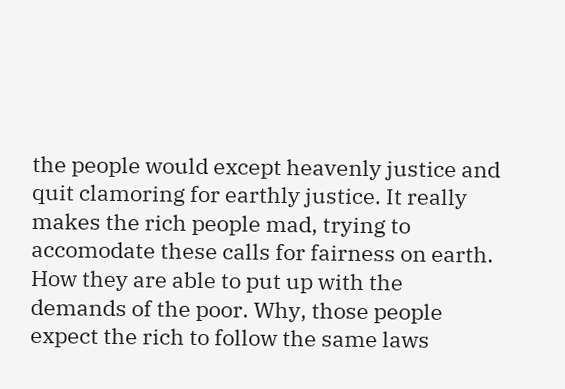the people would except heavenly justice and quit clamoring for earthly justice. It really makes the rich people mad, trying to accomodate these calls for fairness on earth. How they are able to put up with the demands of the poor. Why, those people expect the rich to follow the same laws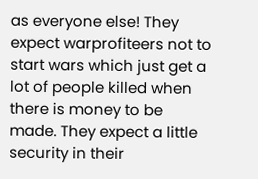as everyone else! They expect warprofiteers not to start wars which just get a lot of people killed when there is money to be made. They expect a little security in their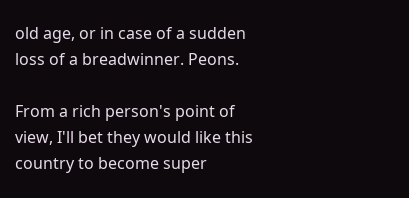old age, or in case of a sudden loss of a breadwinner. Peons.

From a rich person's point of view, I'll bet they would like this country to become super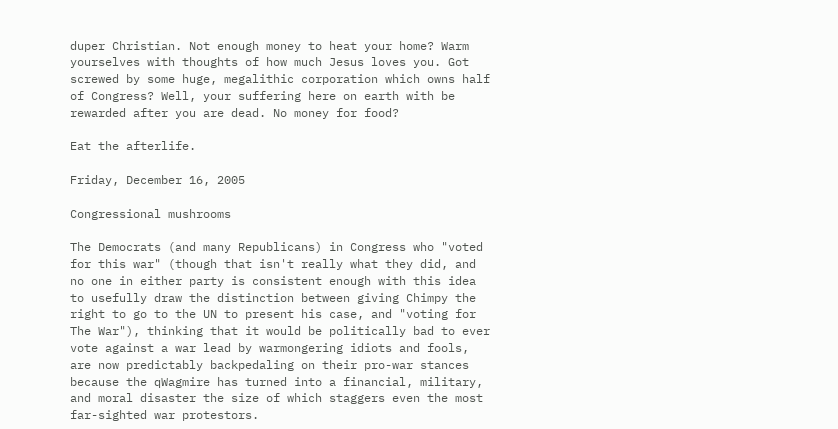duper Christian. Not enough money to heat your home? Warm yourselves with thoughts of how much Jesus loves you. Got screwed by some huge, megalithic corporation which owns half of Congress? Well, your suffering here on earth with be rewarded after you are dead. No money for food?

Eat the afterlife.

Friday, December 16, 2005

Congressional mushrooms

The Democrats (and many Republicans) in Congress who "voted for this war" (though that isn't really what they did, and no one in either party is consistent enough with this idea to usefully draw the distinction between giving Chimpy the right to go to the UN to present his case, and "voting for The War"), thinking that it would be politically bad to ever vote against a war lead by warmongering idiots and fools, are now predictably backpedaling on their pro-war stances because the qWagmire has turned into a financial, military, and moral disaster the size of which staggers even the most far-sighted war protestors.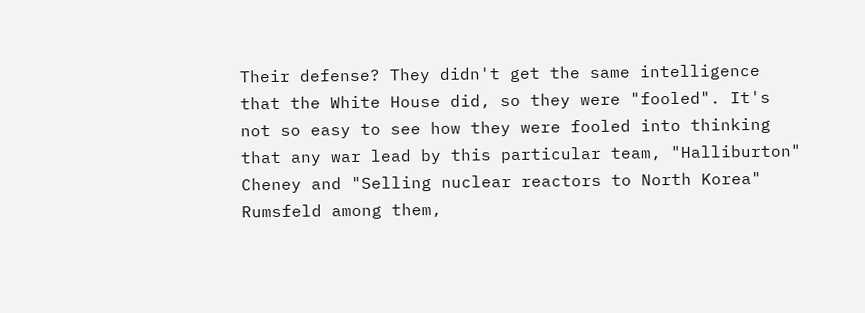Their defense? They didn't get the same intelligence that the White House did, so they were "fooled". It's not so easy to see how they were fooled into thinking that any war lead by this particular team, "Halliburton" Cheney and "Selling nuclear reactors to North Korea" Rumsfeld among them,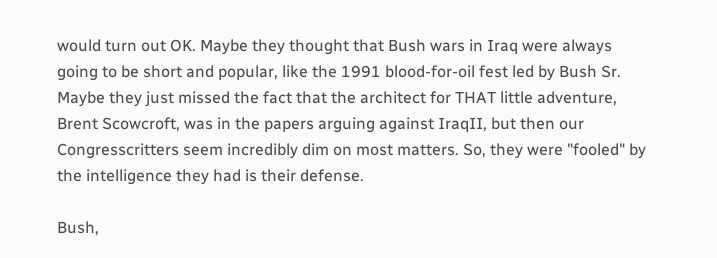would turn out OK. Maybe they thought that Bush wars in Iraq were always going to be short and popular, like the 1991 blood-for-oil fest led by Bush Sr. Maybe they just missed the fact that the architect for THAT little adventure, Brent Scowcroft, was in the papers arguing against IraqII, but then our Congresscritters seem incredibly dim on most matters. So, they were "fooled" by the intelligence they had is their defense.

Bush,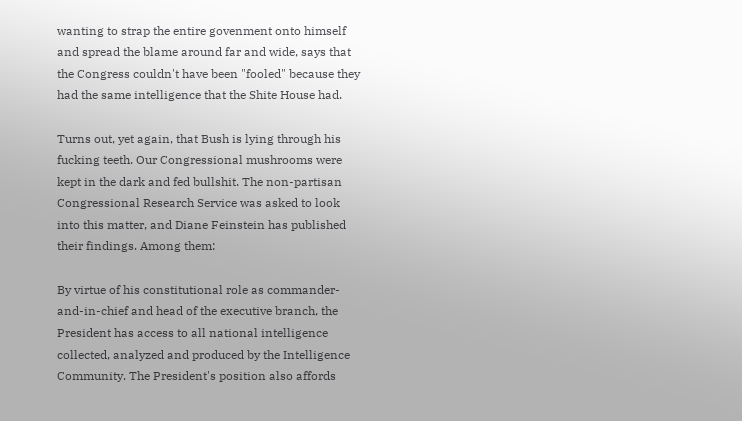wanting to strap the entire govenment onto himself and spread the blame around far and wide, says that the Congress couldn't have been "fooled" because they had the same intelligence that the Shite House had.

Turns out, yet again, that Bush is lying through his fucking teeth. Our Congressional mushrooms were kept in the dark and fed bullshit. The non-partisan Congressional Research Service was asked to look into this matter, and Diane Feinstein has published their findings. Among them:

By virtue of his constitutional role as commander-and-in-chief and head of the executive branch, the President has access to all national intelligence collected, analyzed and produced by the Intelligence Community. The President's position also affords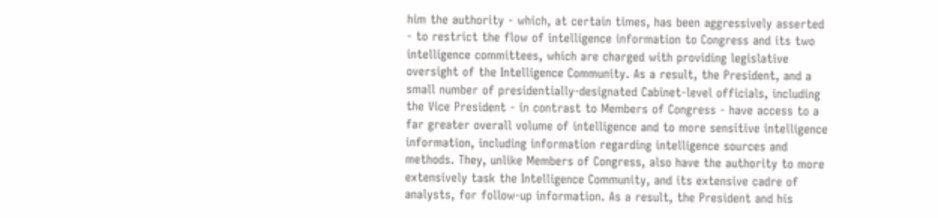him the authority - which, at certain times, has been aggressively asserted - to restrict the flow of intelligence information to Congress and its two intelligence committees, which are charged with providing legislative oversight of the Intelligence Community. As a result, the President, and a small number of presidentially-designated Cabinet-level officials, including the Vice President - in contrast to Members of Congress - have access to a far greater overall volume of intelligence and to more sensitive intelligence information, including information regarding intelligence sources and methods. They, unlike Members of Congress, also have the authority to more extensively task the Intelligence Community, and its extensive cadre of analysts, for follow-up information. As a result, the President and his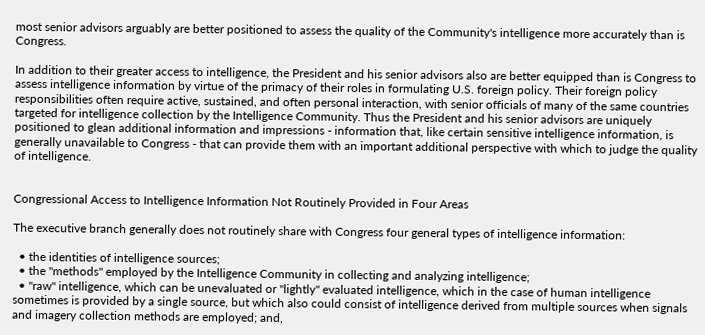most senior advisors arguably are better positioned to assess the quality of the Community's intelligence more accurately than is Congress.

In addition to their greater access to intelligence, the President and his senior advisors also are better equipped than is Congress to assess intelligence information by virtue of the primacy of their roles in formulating U.S. foreign policy. Their foreign policy responsibilities often require active, sustained, and often personal interaction, with senior officials of many of the same countries targeted for intelligence collection by the Intelligence Community. Thus the President and his senior advisors are uniquely positioned to glean additional information and impressions - information that, like certain sensitive intelligence information, is generally unavailable to Congress - that can provide them with an important additional perspective with which to judge the quality of intelligence.


Congressional Access to Intelligence Information Not Routinely Provided in Four Areas

The executive branch generally does not routinely share with Congress four general types of intelligence information:

  • the identities of intelligence sources;
  • the "methods" employed by the Intelligence Community in collecting and analyzing intelligence;
  • "raw" intelligence, which can be unevaluated or "lightly" evaluated intelligence, which in the case of human intelligence sometimes is provided by a single source, but which also could consist of intelligence derived from multiple sources when signals and imagery collection methods are employed; and,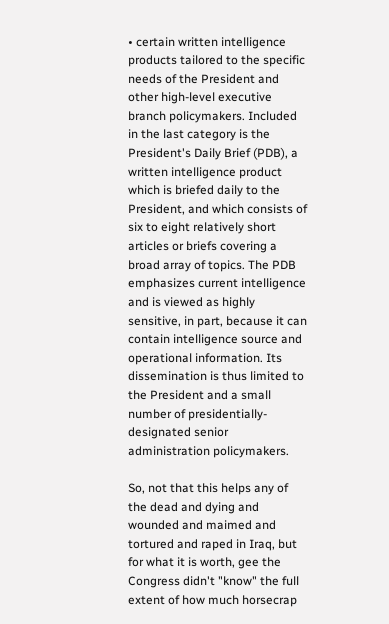• certain written intelligence products tailored to the specific needs of the President and other high-level executive branch policymakers. Included in the last category is the President's Daily Brief (PDB), a written intelligence product which is briefed daily to the President, and which consists of six to eight relatively short articles or briefs covering a broad array of topics. The PDB emphasizes current intelligence and is viewed as highly sensitive, in part, because it can contain intelligence source and operational information. Its dissemination is thus limited to the President and a small number of presidentially-designated senior administration policymakers.

So, not that this helps any of the dead and dying and wounded and maimed and tortured and raped in Iraq, but for what it is worth, gee the Congress didn't "know" the full extent of how much horsecrap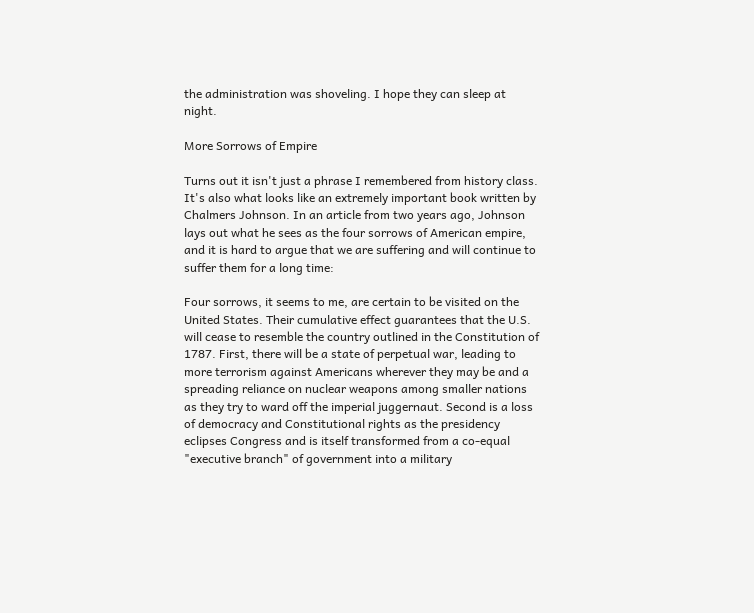the administration was shoveling. I hope they can sleep at night.

More Sorrows of Empire

Turns out it isn't just a phrase I remembered from history class. It's also what looks like an extremely important book written by Chalmers Johnson. In an article from two years ago, Johnson lays out what he sees as the four sorrows of American empire, and it is hard to argue that we are suffering and will continue to suffer them for a long time:

Four sorrows, it seems to me, are certain to be visited on the United States. Their cumulative effect guarantees that the U.S. will cease to resemble the country outlined in the Constitution of 1787. First, there will be a state of perpetual war, leading to more terrorism against Americans wherever they may be and a spreading reliance on nuclear weapons among smaller nations as they try to ward off the imperial juggernaut. Second is a loss of democracy and Constitutional rights as the presidency eclipses Congress and is itself transformed from a co-equal "executive branch" of government into a military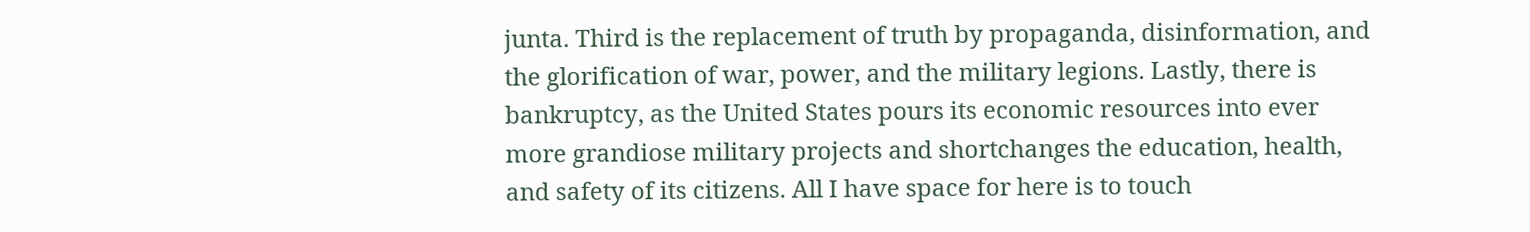junta. Third is the replacement of truth by propaganda, disinformation, and the glorification of war, power, and the military legions. Lastly, there is bankruptcy, as the United States pours its economic resources into ever more grandiose military projects and shortchanges the education, health, and safety of its citizens. All I have space for here is to touch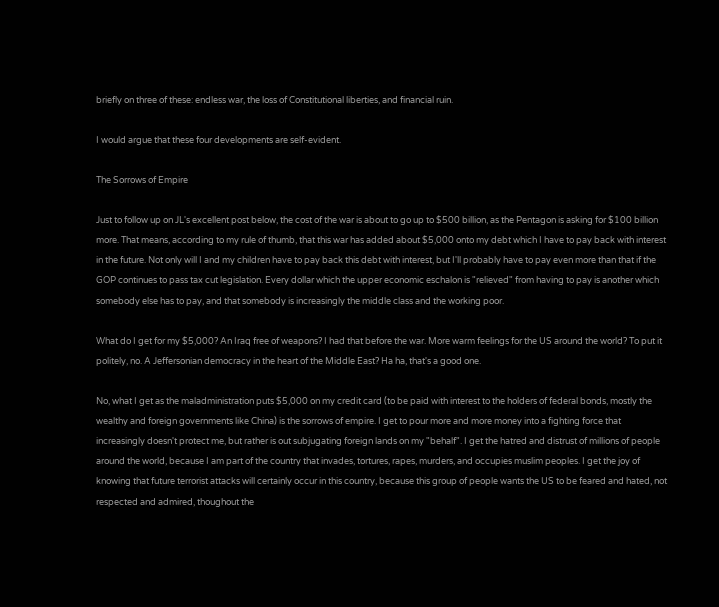briefly on three of these: endless war, the loss of Constitutional liberties, and financial ruin.

I would argue that these four developments are self-evident.

The Sorrows of Empire

Just to follow up on JL's excellent post below, the cost of the war is about to go up to $500 billion, as the Pentagon is asking for $100 billion more. That means, according to my rule of thumb, that this war has added about $5,000 onto my debt which I have to pay back with interest in the future. Not only will I and my children have to pay back this debt with interest, but I'll probably have to pay even more than that if the GOP continues to pass tax cut legislation. Every dollar which the upper economic eschalon is "relieved" from having to pay is another which somebody else has to pay, and that somebody is increasingly the middle class and the working poor.

What do I get for my $5,000? An Iraq free of weapons? I had that before the war. More warm feelings for the US around the world? To put it politely, no. A Jeffersonian democracy in the heart of the Middle East? Ha ha, that's a good one.

No, what I get as the maladministration puts $5,000 on my credit card (to be paid with interest to the holders of federal bonds, mostly the wealthy and foreign governments like China) is the sorrows of empire. I get to pour more and more money into a fighting force that increasingly doesn't protect me, but rather is out subjugating foreign lands on my "behalf". I get the hatred and distrust of millions of people around the world, because I am part of the country that invades, tortures, rapes, murders, and occupies muslim peoples. I get the joy of knowing that future terrorist attacks will certainly occur in this country, because this group of people wants the US to be feared and hated, not respected and admired, thoughout the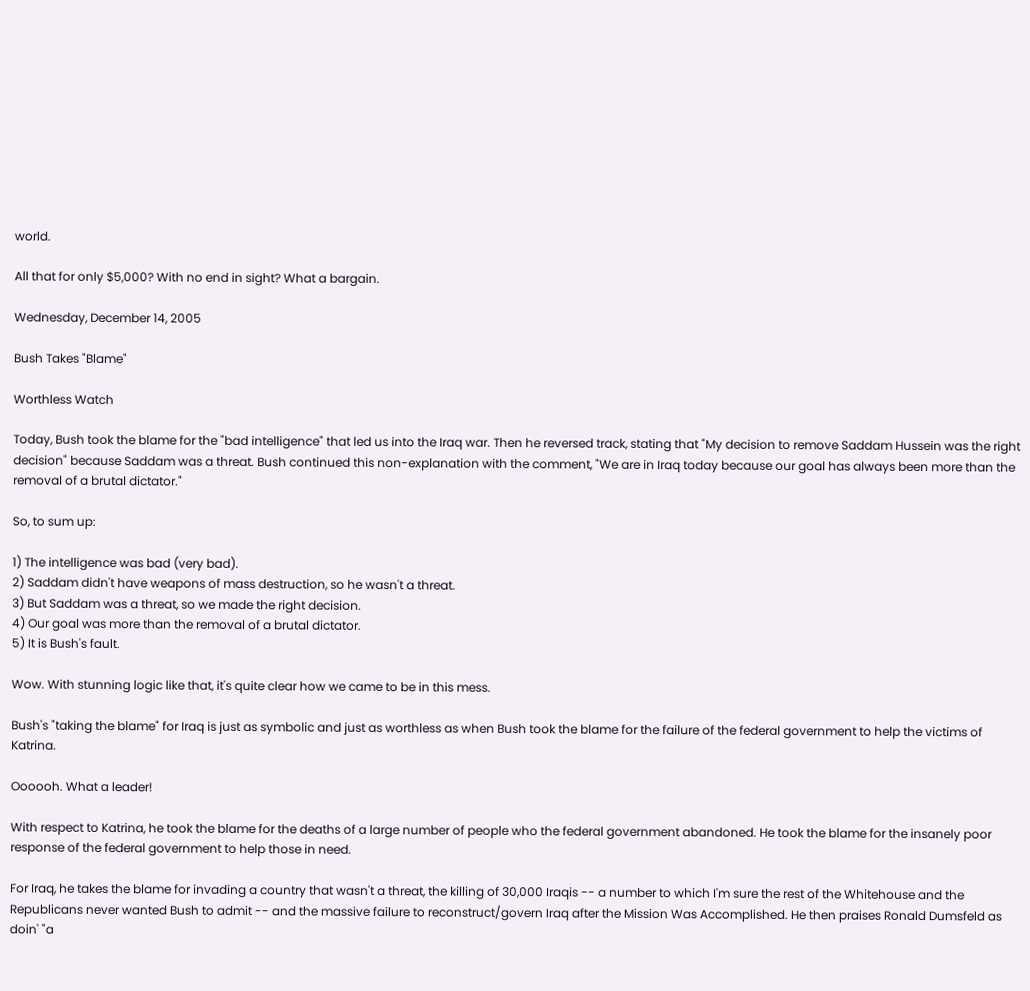world.

All that for only $5,000? With no end in sight? What a bargain.

Wednesday, December 14, 2005

Bush Takes "Blame"

Worthless Watch

Today, Bush took the blame for the "bad intelligence" that led us into the Iraq war. Then he reversed track, stating that "My decision to remove Saddam Hussein was the right decision" because Saddam was a threat. Bush continued this non-explanation with the comment, "We are in Iraq today because our goal has always been more than the removal of a brutal dictator."

So, to sum up:

1) The intelligence was bad (very bad).
2) Saddam didn't have weapons of mass destruction, so he wasn't a threat.
3) But Saddam was a threat, so we made the right decision.
4) Our goal was more than the removal of a brutal dictator.
5) It is Bush's fault.

Wow. With stunning logic like that, it's quite clear how we came to be in this mess.

Bush's "taking the blame" for Iraq is just as symbolic and just as worthless as when Bush took the blame for the failure of the federal government to help the victims of Katrina.

Oooooh. What a leader!

With respect to Katrina, he took the blame for the deaths of a large number of people who the federal government abandoned. He took the blame for the insanely poor response of the federal government to help those in need.

For Iraq, he takes the blame for invading a country that wasn't a threat, the killing of 30,000 Iraqis -- a number to which I'm sure the rest of the Whitehouse and the Republicans never wanted Bush to admit -- and the massive failure to reconstruct/govern Iraq after the Mission Was Accomplished. He then praises Ronald Dumsfeld as doin' "a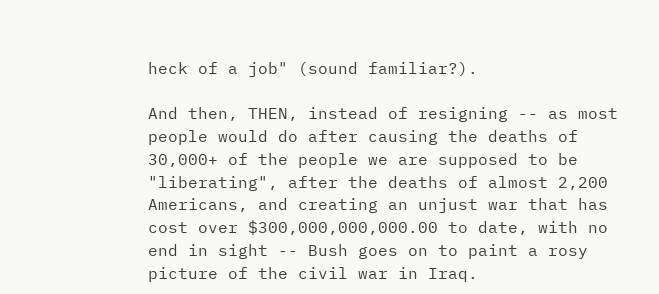heck of a job" (sound familiar?).

And then, THEN, instead of resigning -- as most people would do after causing the deaths of 30,000+ of the people we are supposed to be "liberating", after the deaths of almost 2,200 Americans, and creating an unjust war that has cost over $300,000,000,000.00 to date, with no end in sight -- Bush goes on to paint a rosy picture of the civil war in Iraq.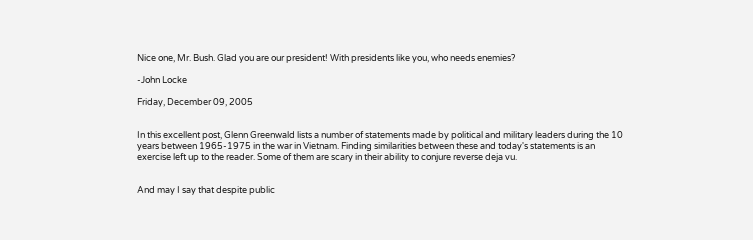Nice one, Mr. Bush. Glad you are our president! With presidents like you, who needs enemies?

-John Locke

Friday, December 09, 2005


In this excellent post, Glenn Greenwald lists a number of statements made by political and military leaders during the 10 years between 1965-1975 in the war in Vietnam. Finding similarities between these and today's statements is an exercise left up to the reader. Some of them are scary in their ability to conjure reverse deja vu.


And may I say that despite public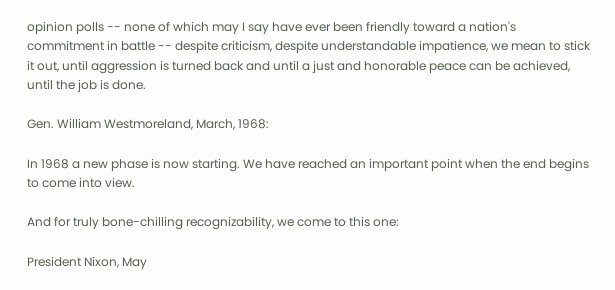opinion polls -- none of which may I say have ever been friendly toward a nation's commitment in battle -- despite criticism, despite understandable impatience, we mean to stick it out, until aggression is turned back and until a just and honorable peace can be achieved, until the job is done.

Gen. William Westmoreland, March, 1968:

In 1968 a new phase is now starting. We have reached an important point when the end begins to come into view.

And for truly bone-chilling recognizability, we come to this one:

President Nixon, May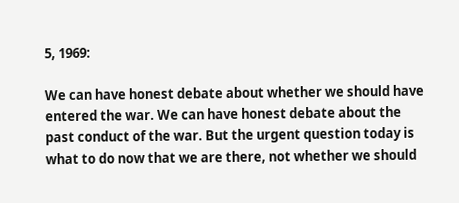5, 1969:

We can have honest debate about whether we should have entered the war. We can have honest debate about the past conduct of the war. But the urgent question today is what to do now that we are there, not whether we should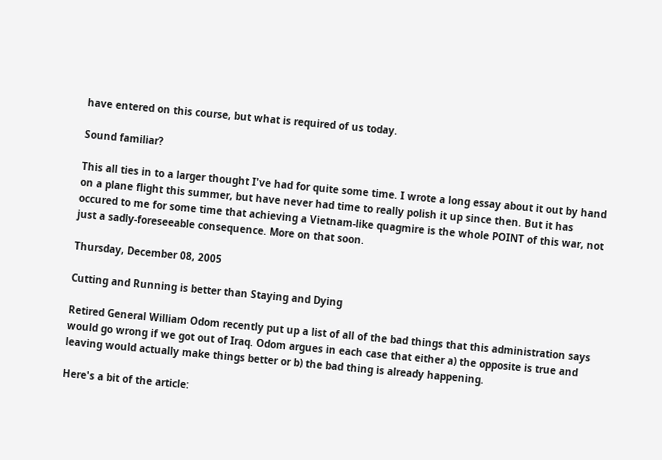have entered on this course, but what is required of us today.

Sound familiar?

This all ties in to a larger thought I've had for quite some time. I wrote a long essay about it out by hand on a plane flight this summer, but have never had time to really polish it up since then. But it has occured to me for some time that achieving a Vietnam-like quagmire is the whole POINT of this war, not just a sadly-foreseeable consequence. More on that soon.

Thursday, December 08, 2005

Cutting and Running is better than Staying and Dying

Retired General William Odom recently put up a list of all of the bad things that this administration says would go wrong if we got out of Iraq. Odom argues in each case that either a) the opposite is true and leaving would actually make things better or b) the bad thing is already happening.

Here's a bit of the article: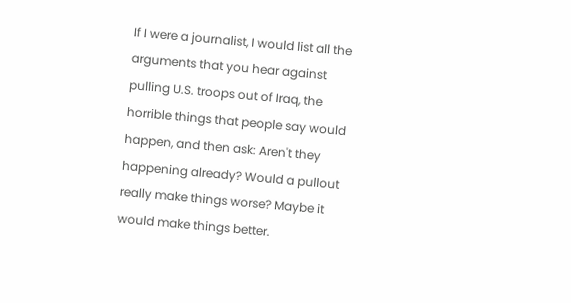If I were a journalist, I would list all the arguments that you hear against pulling U.S. troops out of Iraq, the horrible things that people say would happen, and then ask: Aren't they happening already? Would a pullout really make things worse? Maybe it would make things better.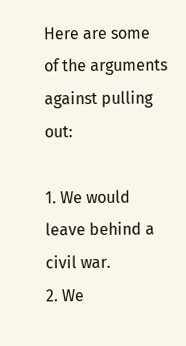Here are some of the arguments against pulling out:

1. We would leave behind a civil war.
2. We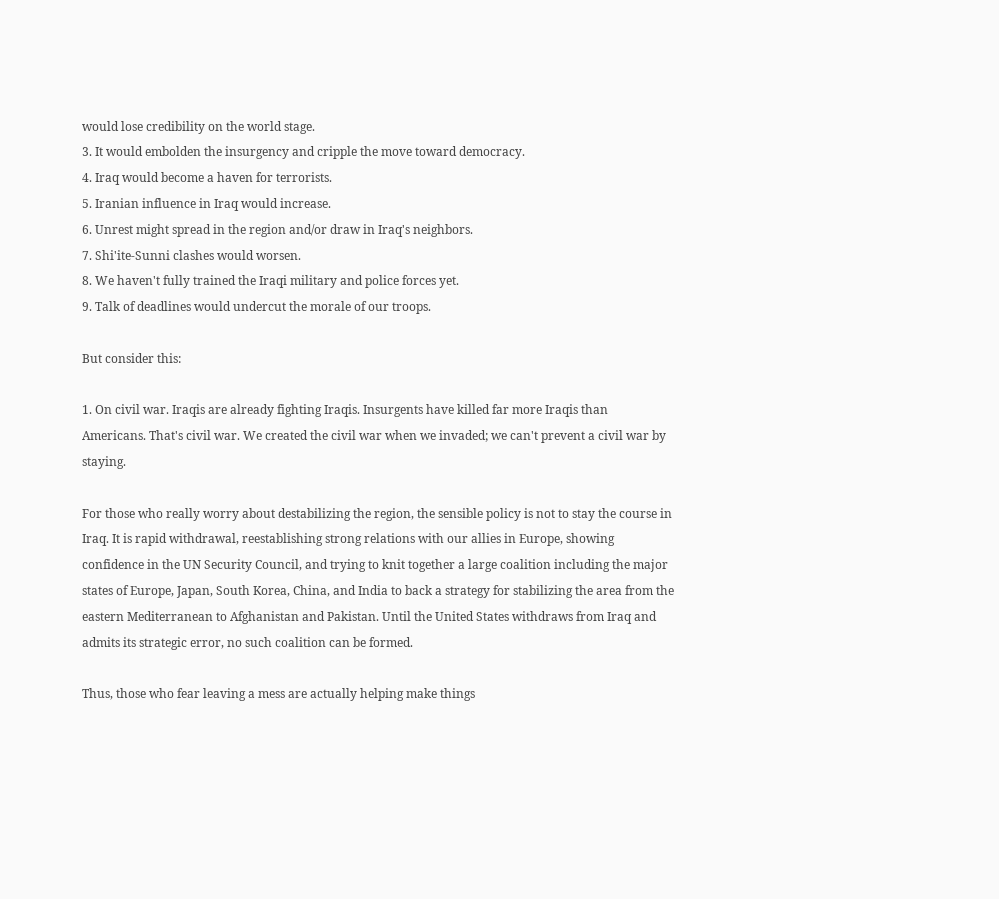would lose credibility on the world stage.
3. It would embolden the insurgency and cripple the move toward democracy.
4. Iraq would become a haven for terrorists.
5. Iranian influence in Iraq would increase.
6. Unrest might spread in the region and/or draw in Iraq's neighbors.
7. Shi'ite-Sunni clashes would worsen.
8. We haven't fully trained the Iraqi military and police forces yet.
9. Talk of deadlines would undercut the morale of our troops.

But consider this:

1. On civil war. Iraqis are already fighting Iraqis. Insurgents have killed far more Iraqis than Americans. That's civil war. We created the civil war when we invaded; we can't prevent a civil war by staying.

For those who really worry about destabilizing the region, the sensible policy is not to stay the course in Iraq. It is rapid withdrawal, reestablishing strong relations with our allies in Europe, showing confidence in the UN Security Council, and trying to knit together a large coalition including the major states of Europe, Japan, South Korea, China, and India to back a strategy for stabilizing the area from the eastern Mediterranean to Afghanistan and Pakistan. Until the United States withdraws from Iraq and admits its strategic error, no such coalition can be formed.

Thus, those who fear leaving a mess are actually helping make things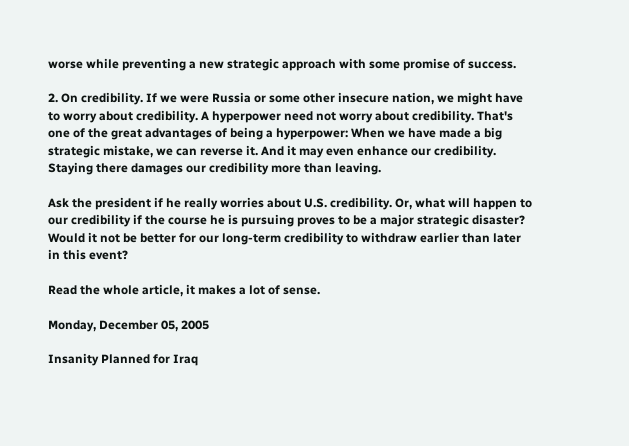worse while preventing a new strategic approach with some promise of success.

2. On credibility. If we were Russia or some other insecure nation, we might have to worry about credibility. A hyperpower need not worry about credibility. That's one of the great advantages of being a hyperpower: When we have made a big strategic mistake, we can reverse it. And it may even enhance our credibility. Staying there damages our credibility more than leaving.

Ask the president if he really worries about U.S. credibility. Or, what will happen to our credibility if the course he is pursuing proves to be a major strategic disaster? Would it not be better for our long-term credibility to withdraw earlier than later in this event?

Read the whole article, it makes a lot of sense.

Monday, December 05, 2005

Insanity Planned for Iraq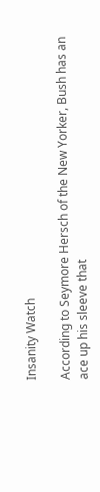Insanity Watch

According to Seymore Hersch of the New Yorker, Bush has an ace up his sleeve that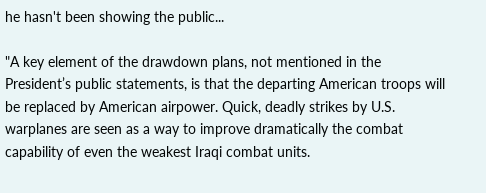he hasn't been showing the public...

"A key element of the drawdown plans, not mentioned in the President’s public statements, is that the departing American troops will be replaced by American airpower. Quick, deadly strikes by U.S. warplanes are seen as a way to improve dramatically the combat capability of even the weakest Iraqi combat units.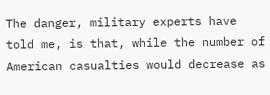The danger, military experts have told me, is that, while the number of American casualties would decrease as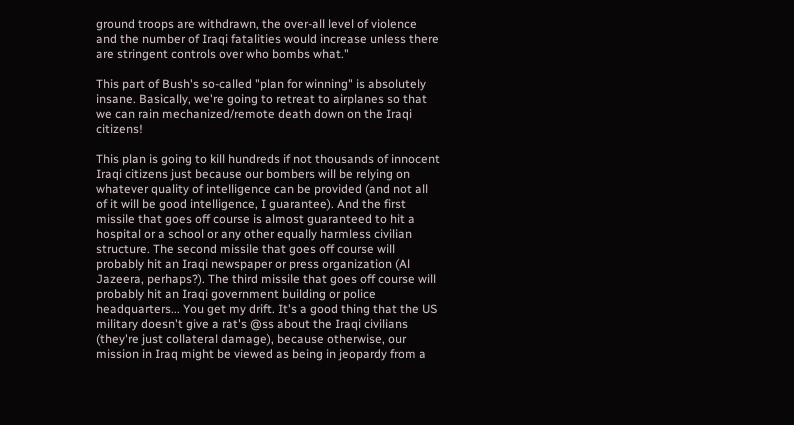ground troops are withdrawn, the over-all level of violence and the number of Iraqi fatalities would increase unless there are stringent controls over who bombs what."

This part of Bush's so-called "plan for winning" is absolutely insane. Basically, we're going to retreat to airplanes so that we can rain mechanized/remote death down on the Iraqi citizens!

This plan is going to kill hundreds if not thousands of innocent Iraqi citizens just because our bombers will be relying on whatever quality of intelligence can be provided (and not all of it will be good intelligence, I guarantee). And the first missile that goes off course is almost guaranteed to hit a hospital or a school or any other equally harmless civilian structure. The second missile that goes off course will probably hit an Iraqi newspaper or press organization (Al Jazeera, perhaps?). The third missile that goes off course will probably hit an Iraqi government building or police headquarters... You get my drift. It's a good thing that the US military doesn't give a rat's @ss about the Iraqi civilians (they're just collateral damage), because otherwise, our mission in Iraq might be viewed as being in jeopardy from a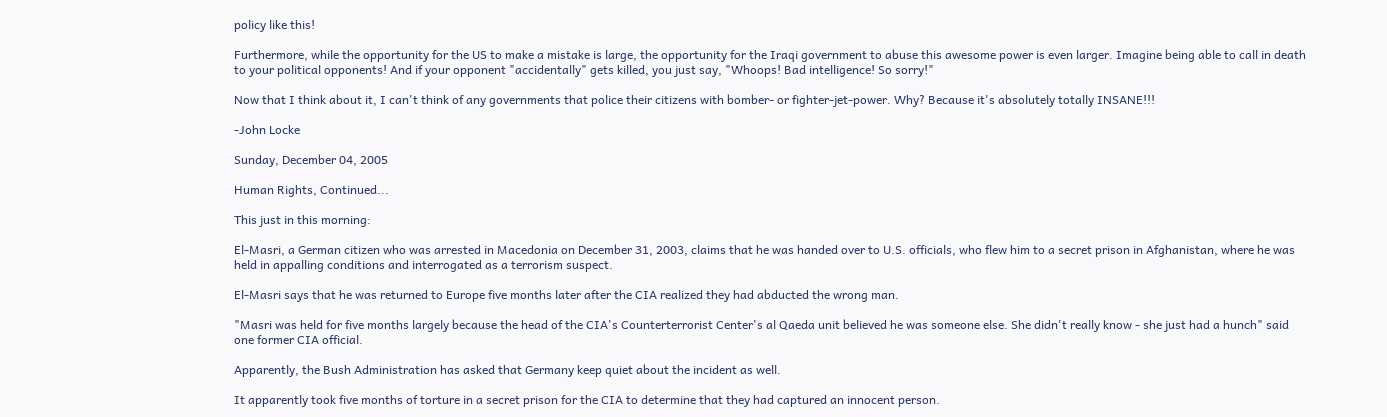policy like this!

Furthermore, while the opportunity for the US to make a mistake is large, the opportunity for the Iraqi government to abuse this awesome power is even larger. Imagine being able to call in death to your political opponents! And if your opponent "accidentally" gets killed, you just say, "Whoops! Bad intelligence! So sorry!"

Now that I think about it, I can't think of any governments that police their citizens with bomber- or fighter-jet-power. Why? Because it's absolutely totally INSANE!!!

-John Locke

Sunday, December 04, 2005

Human Rights, Continued...

This just in this morning:

El-Masri, a German citizen who was arrested in Macedonia on December 31, 2003, claims that he was handed over to U.S. officials, who flew him to a secret prison in Afghanistan, where he was held in appalling conditions and interrogated as a terrorism suspect.

El-Masri says that he was returned to Europe five months later after the CIA realized they had abducted the wrong man.

"Masri was held for five months largely because the head of the CIA's Counterterrorist Center's al Qaeda unit believed he was someone else. She didn't really know - she just had a hunch" said one former CIA official.

Apparently, the Bush Administration has asked that Germany keep quiet about the incident as well.

It apparently took five months of torture in a secret prison for the CIA to determine that they had captured an innocent person.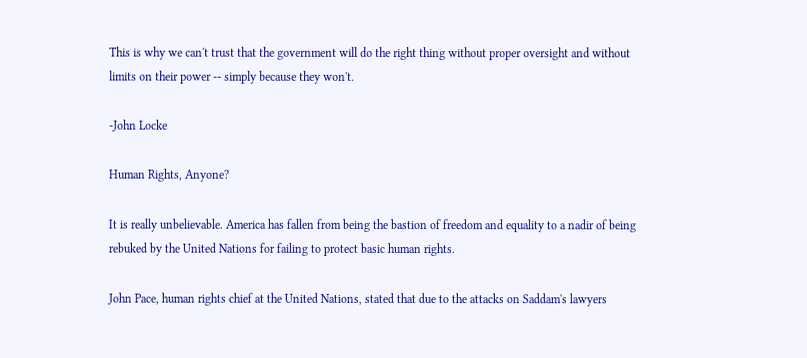This is why we can't trust that the government will do the right thing without proper oversight and without limits on their power -- simply because they won't.

-John Locke

Human Rights, Anyone?

It is really unbelievable. America has fallen from being the bastion of freedom and equality to a nadir of being rebuked by the United Nations for failing to protect basic human rights.

John Pace, human rights chief at the United Nations, stated that due to the attacks on Saddam's lawyers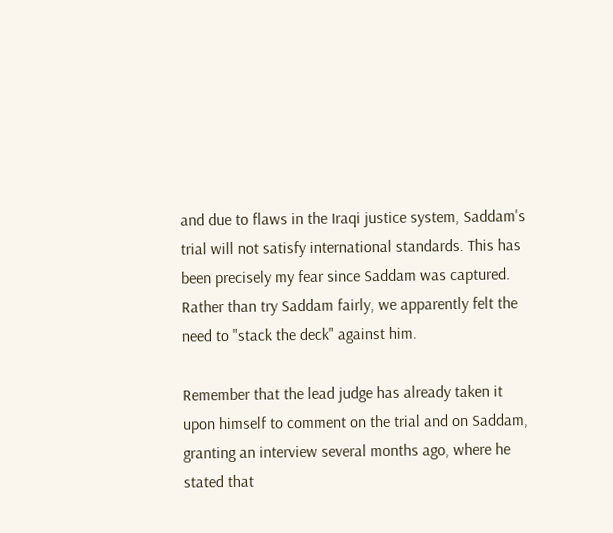and due to flaws in the Iraqi justice system, Saddam's trial will not satisfy international standards. This has been precisely my fear since Saddam was captured. Rather than try Saddam fairly, we apparently felt the need to "stack the deck" against him.

Remember that the lead judge has already taken it upon himself to comment on the trial and on Saddam, granting an interview several months ago, where he stated that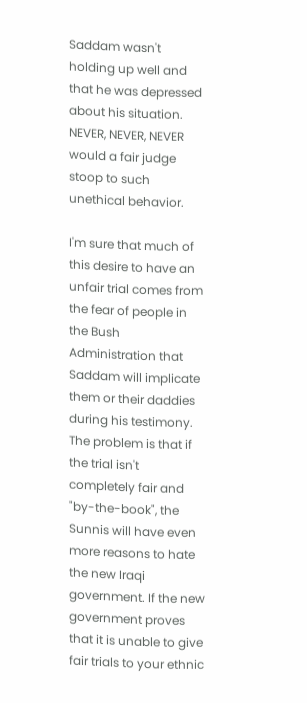Saddam wasn't holding up well and that he was depressed about his situation. NEVER, NEVER, NEVER would a fair judge stoop to such unethical behavior.

I'm sure that much of this desire to have an unfair trial comes from the fear of people in the Bush Administration that Saddam will implicate them or their daddies during his testimony. The problem is that if the trial isn't completely fair and "by-the-book", the Sunnis will have even more reasons to hate the new Iraqi government. If the new government proves that it is unable to give fair trials to your ethnic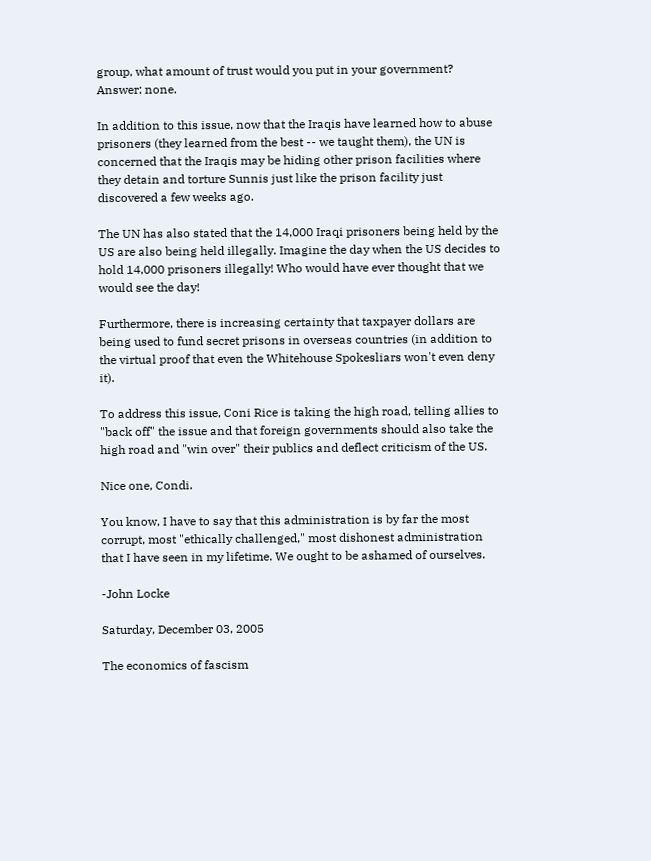group, what amount of trust would you put in your government? Answer: none.

In addition to this issue, now that the Iraqis have learned how to abuse prisoners (they learned from the best -- we taught them), the UN is concerned that the Iraqis may be hiding other prison facilities where they detain and torture Sunnis just like the prison facility just discovered a few weeks ago.

The UN has also stated that the 14,000 Iraqi prisoners being held by the US are also being held illegally. Imagine the day when the US decides to hold 14,000 prisoners illegally! Who would have ever thought that we would see the day!

Furthermore, there is increasing certainty that taxpayer dollars are being used to fund secret prisons in overseas countries (in addition to the virtual proof that even the Whitehouse Spokesliars won't even deny it).

To address this issue, Coni Rice is taking the high road, telling allies to "back off" the issue and that foreign governments should also take the high road and "win over" their publics and deflect criticism of the US.

Nice one, Condi.

You know, I have to say that this administration is by far the most corrupt, most "ethically challenged," most dishonest administration that I have seen in my lifetime. We ought to be ashamed of ourselves.

-John Locke

Saturday, December 03, 2005

The economics of fascism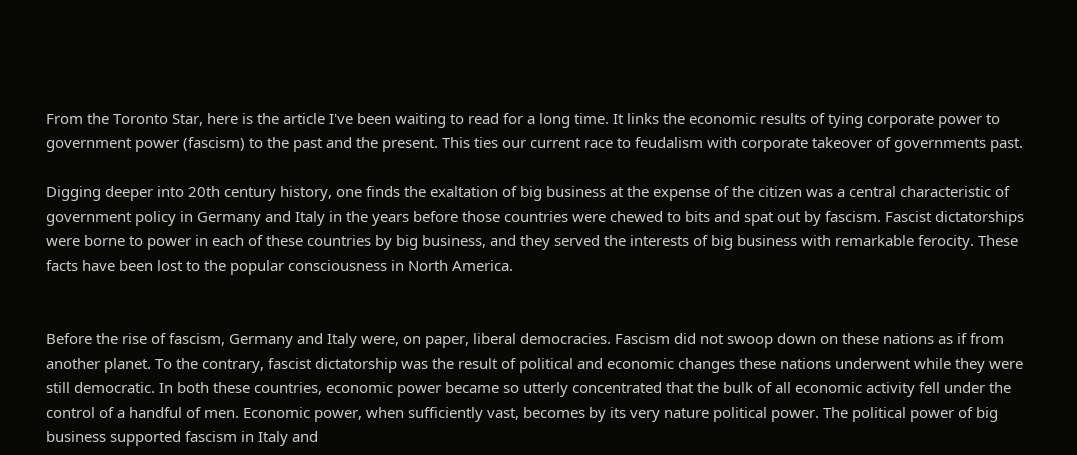From the Toronto Star, here is the article I've been waiting to read for a long time. It links the economic results of tying corporate power to government power (fascism) to the past and the present. This ties our current race to feudalism with corporate takeover of governments past.

Digging deeper into 20th century history, one finds the exaltation of big business at the expense of the citizen was a central characteristic of government policy in Germany and Italy in the years before those countries were chewed to bits and spat out by fascism. Fascist dictatorships were borne to power in each of these countries by big business, and they served the interests of big business with remarkable ferocity. These facts have been lost to the popular consciousness in North America.


Before the rise of fascism, Germany and Italy were, on paper, liberal democracies. Fascism did not swoop down on these nations as if from another planet. To the contrary, fascist dictatorship was the result of political and economic changes these nations underwent while they were still democratic. In both these countries, economic power became so utterly concentrated that the bulk of all economic activity fell under the control of a handful of men. Economic power, when sufficiently vast, becomes by its very nature political power. The political power of big business supported fascism in Italy and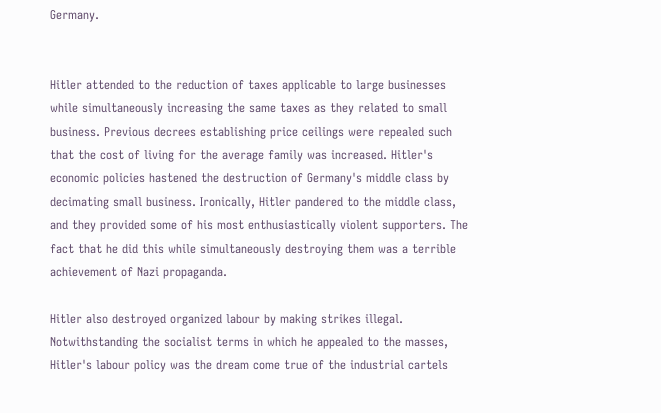Germany.


Hitler attended to the reduction of taxes applicable to large businesses while simultaneously increasing the same taxes as they related to small business. Previous decrees establishing price ceilings were repealed such that the cost of living for the average family was increased. Hitler's economic policies hastened the destruction of Germany's middle class by decimating small business. Ironically, Hitler pandered to the middle class, and they provided some of his most enthusiastically violent supporters. The fact that he did this while simultaneously destroying them was a terrible achievement of Nazi propaganda.

Hitler also destroyed organized labour by making strikes illegal. Notwithstanding the socialist terms in which he appealed to the masses, Hitler's labour policy was the dream come true of the industrial cartels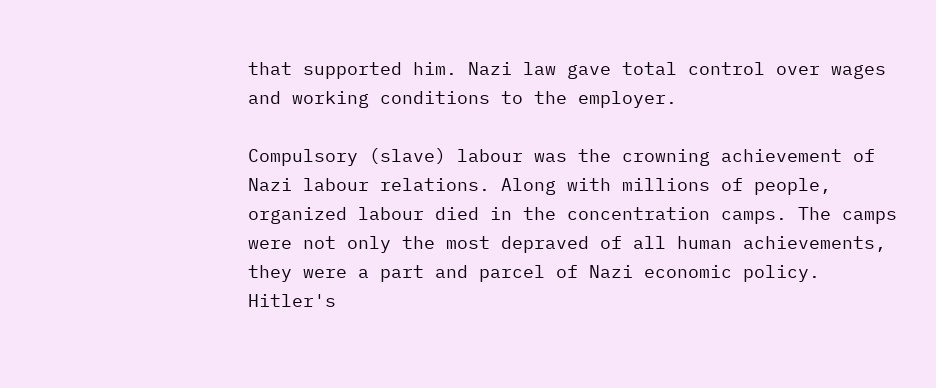that supported him. Nazi law gave total control over wages and working conditions to the employer.

Compulsory (slave) labour was the crowning achievement of Nazi labour relations. Along with millions of people, organized labour died in the concentration camps. The camps were not only the most depraved of all human achievements, they were a part and parcel of Nazi economic policy. Hitler's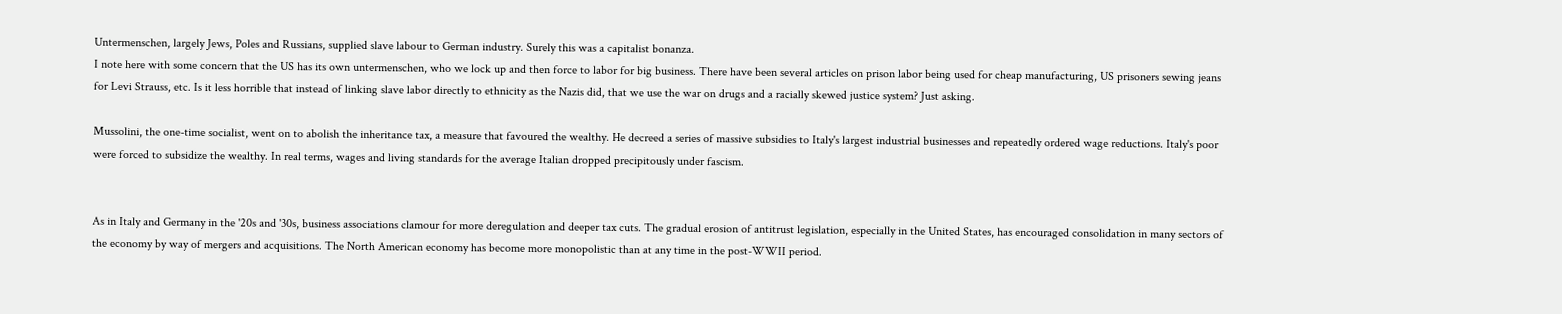Untermenschen, largely Jews, Poles and Russians, supplied slave labour to German industry. Surely this was a capitalist bonanza.
I note here with some concern that the US has its own untermenschen, who we lock up and then force to labor for big business. There have been several articles on prison labor being used for cheap manufacturing, US prisoners sewing jeans for Levi Strauss, etc. Is it less horrible that instead of linking slave labor directly to ethnicity as the Nazis did, that we use the war on drugs and a racially skewed justice system? Just asking.

Mussolini, the one-time socialist, went on to abolish the inheritance tax, a measure that favoured the wealthy. He decreed a series of massive subsidies to Italy's largest industrial businesses and repeatedly ordered wage reductions. Italy's poor were forced to subsidize the wealthy. In real terms, wages and living standards for the average Italian dropped precipitously under fascism.


As in Italy and Germany in the '20s and '30s, business associations clamour for more deregulation and deeper tax cuts. The gradual erosion of antitrust legislation, especially in the United States, has encouraged consolidation in many sectors of the economy by way of mergers and acquisitions. The North American economy has become more monopolistic than at any time in the post-WWII period.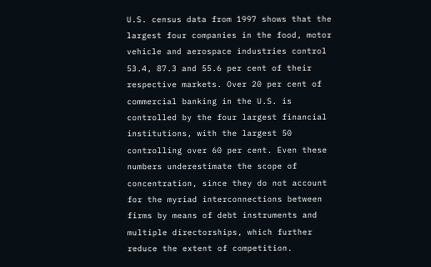U.S. census data from 1997 shows that the largest four companies in the food, motor vehicle and aerospace industries control 53.4, 87.3 and 55.6 per cent of their respective markets. Over 20 per cent of commercial banking in the U.S. is controlled by the four largest financial institutions, with the largest 50 controlling over 60 per cent. Even these numbers underestimate the scope of concentration, since they do not account for the myriad interconnections between firms by means of debt instruments and multiple directorships, which further reduce the extent of competition.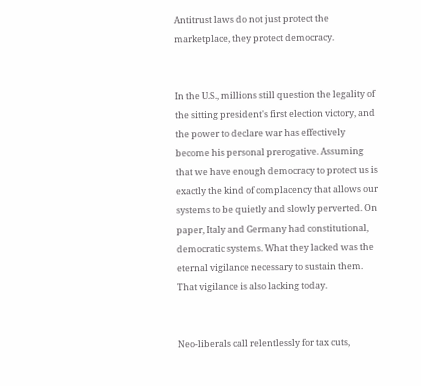Antitrust laws do not just protect the marketplace, they protect democracy.


In the U.S., millions still question the legality of the sitting president's first election victory, and the power to declare war has effectively become his personal prerogative. Assuming that we have enough democracy to protect us is exactly the kind of complacency that allows our systems to be quietly and slowly perverted. On paper, Italy and Germany had constitutional, democratic systems. What they lacked was the eternal vigilance necessary to sustain them. That vigilance is also lacking today.


Neo-liberals call relentlessly for tax cuts,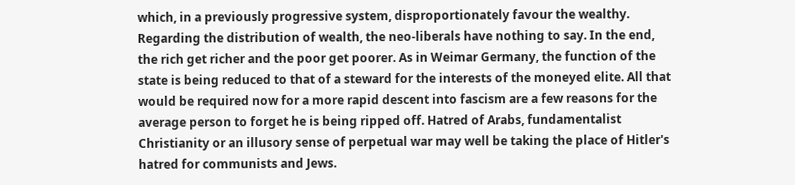which, in a previously progressive system, disproportionately favour the wealthy. Regarding the distribution of wealth, the neo-liberals have nothing to say. In the end, the rich get richer and the poor get poorer. As in Weimar Germany, the function of the state is being reduced to that of a steward for the interests of the moneyed elite. All that would be required now for a more rapid descent into fascism are a few reasons for the average person to forget he is being ripped off. Hatred of Arabs, fundamentalist Christianity or an illusory sense of perpetual war may well be taking the place of Hitler's hatred for communists and Jews.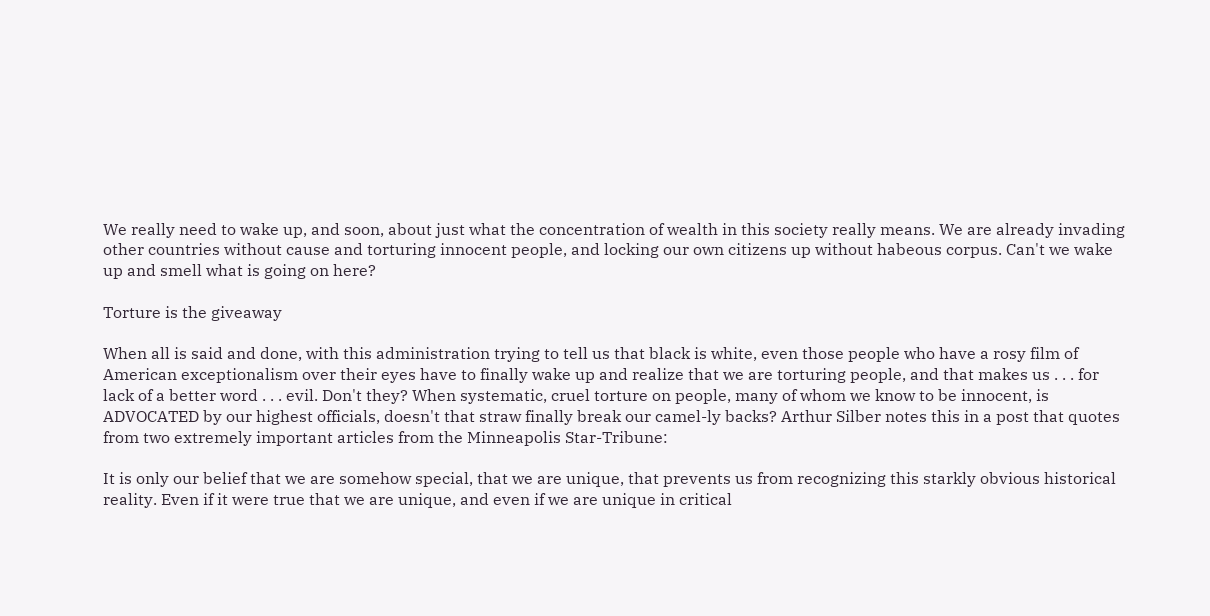We really need to wake up, and soon, about just what the concentration of wealth in this society really means. We are already invading other countries without cause and torturing innocent people, and locking our own citizens up without habeous corpus. Can't we wake up and smell what is going on here?

Torture is the giveaway

When all is said and done, with this administration trying to tell us that black is white, even those people who have a rosy film of American exceptionalism over their eyes have to finally wake up and realize that we are torturing people, and that makes us . . . for lack of a better word . . . evil. Don't they? When systematic, cruel torture on people, many of whom we know to be innocent, is ADVOCATED by our highest officials, doesn't that straw finally break our camel-ly backs? Arthur Silber notes this in a post that quotes from two extremely important articles from the Minneapolis Star-Tribune:

It is only our belief that we are somehow special, that we are unique, that prevents us from recognizing this starkly obvious historical reality. Even if it were true that we are unique, and even if we are unique in critical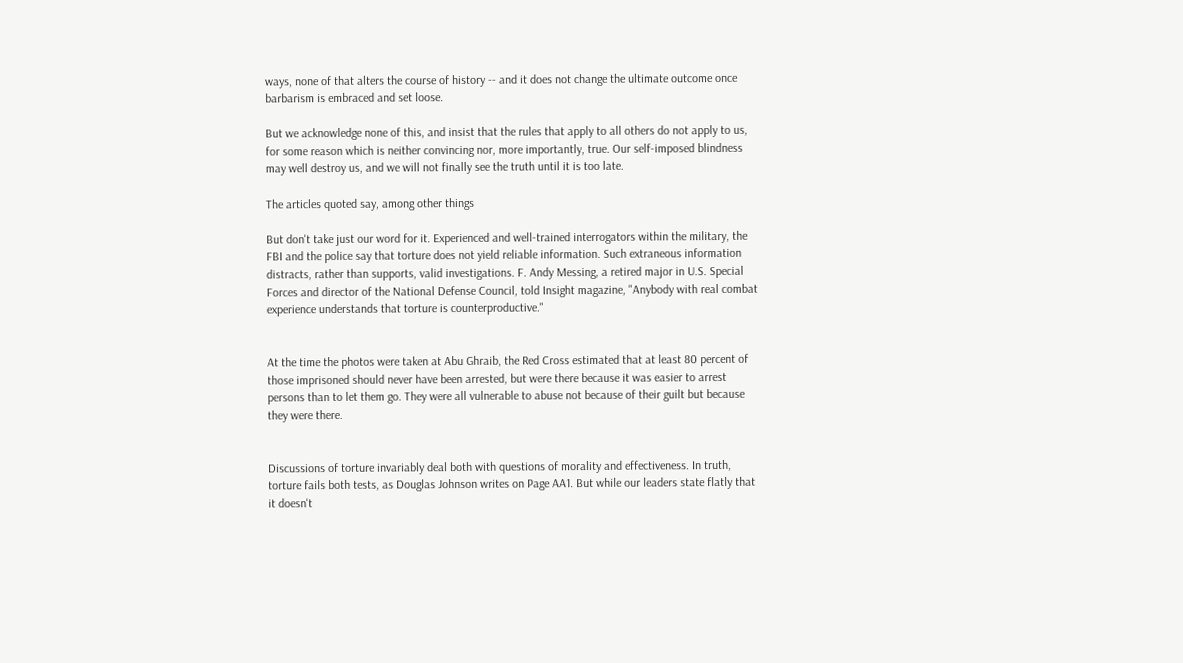ways, none of that alters the course of history -- and it does not change the ultimate outcome once barbarism is embraced and set loose.

But we acknowledge none of this, and insist that the rules that apply to all others do not apply to us, for some reason which is neither convincing nor, more importantly, true. Our self-imposed blindness may well destroy us, and we will not finally see the truth until it is too late.

The articles quoted say, among other things

But don't take just our word for it. Experienced and well-trained interrogators within the military, the FBI and the police say that torture does not yield reliable information. Such extraneous information distracts, rather than supports, valid investigations. F. Andy Messing, a retired major in U.S. Special Forces and director of the National Defense Council, told Insight magazine, "Anybody with real combat experience understands that torture is counterproductive."


At the time the photos were taken at Abu Ghraib, the Red Cross estimated that at least 80 percent of those imprisoned should never have been arrested, but were there because it was easier to arrest persons than to let them go. They were all vulnerable to abuse not because of their guilt but because they were there.


Discussions of torture invariably deal both with questions of morality and effectiveness. In truth, torture fails both tests, as Douglas Johnson writes on Page AA1. But while our leaders state flatly that it doesn't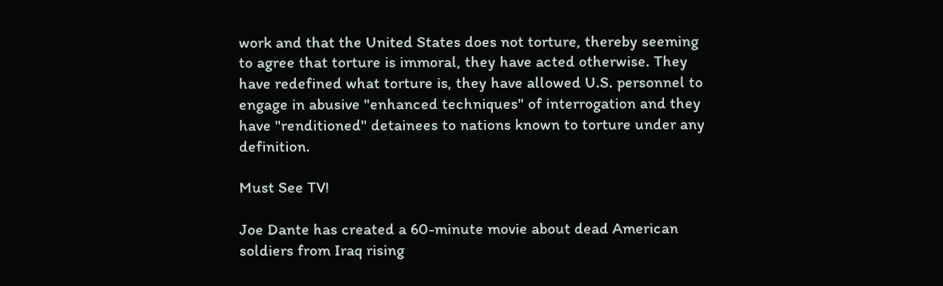work and that the United States does not torture, thereby seeming to agree that torture is immoral, they have acted otherwise. They have redefined what torture is, they have allowed U.S. personnel to engage in abusive "enhanced techniques" of interrogation and they have "renditioned" detainees to nations known to torture under any definition.

Must See TV!

Joe Dante has created a 60-minute movie about dead American soldiers from Iraq rising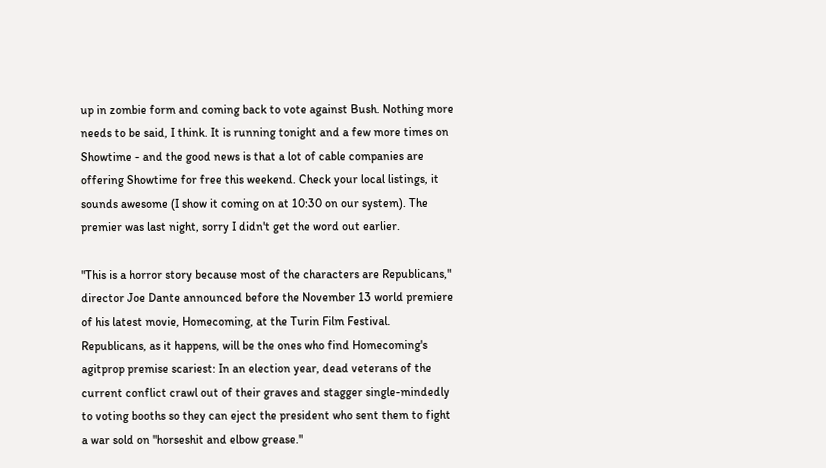up in zombie form and coming back to vote against Bush. Nothing more needs to be said, I think. It is running tonight and a few more times on Showtime - and the good news is that a lot of cable companies are offering Showtime for free this weekend. Check your local listings, it sounds awesome (I show it coming on at 10:30 on our system). The premier was last night, sorry I didn't get the word out earlier.

"This is a horror story because most of the characters are Republicans," director Joe Dante announced before the November 13 world premiere of his latest movie, Homecoming, at the Turin Film Festival. Republicans, as it happens, will be the ones who find Homecoming's agitprop premise scariest: In an election year, dead veterans of the current conflict crawl out of their graves and stagger single-mindedly to voting booths so they can eject the president who sent them to fight a war sold on "horseshit and elbow grease."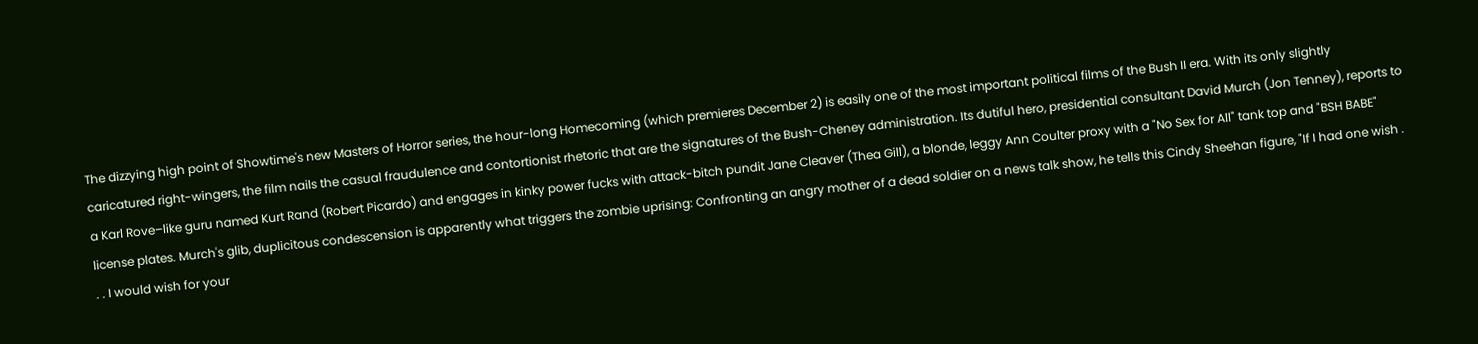The dizzying high point of Showtime's new Masters of Horror series, the hour-long Homecoming (which premieres December 2) is easily one of the most important political films of the Bush II era. With its only slightly caricatured right-wingers, the film nails the casual fraudulence and contortionist rhetoric that are the signatures of the Bush-Cheney administration. Its dutiful hero, presidential consultant David Murch (Jon Tenney), reports to a Karl Rove–like guru named Kurt Rand (Robert Picardo) and engages in kinky power fucks with attack-bitch pundit Jane Cleaver (Thea Gill), a blonde, leggy Ann Coulter proxy with a "No Sex for All" tank top and "BSH BABE" license plates. Murch's glib, duplicitous condescension is apparently what triggers the zombie uprising: Confronting an angry mother of a dead soldier on a news talk show, he tells this Cindy Sheehan figure, "If I had one wish . . . I would wish for your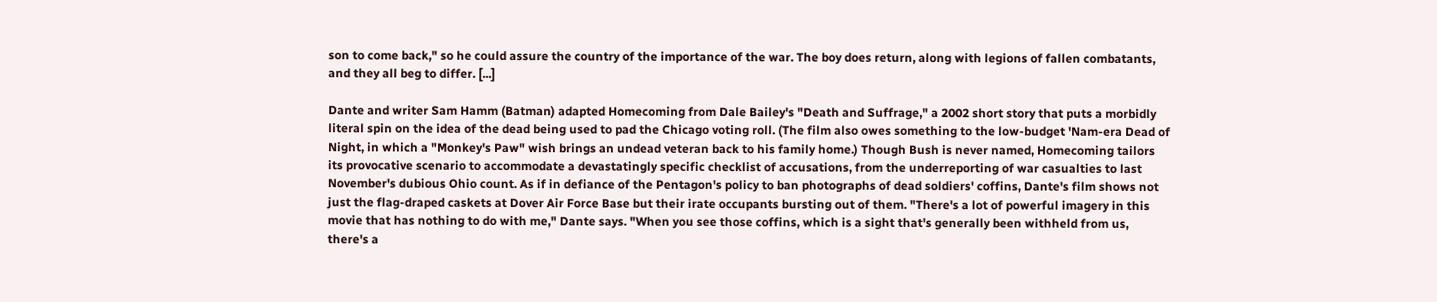son to come back," so he could assure the country of the importance of the war. The boy does return, along with legions of fallen combatants, and they all beg to differ. [...]

Dante and writer Sam Hamm (Batman) adapted Homecoming from Dale Bailey's "Death and Suffrage," a 2002 short story that puts a morbidly literal spin on the idea of the dead being used to pad the Chicago voting roll. (The film also owes something to the low-budget 'Nam-era Dead of Night, in which a "Monkey's Paw" wish brings an undead veteran back to his family home.) Though Bush is never named, Homecoming tailors its provocative scenario to accommodate a devastatingly specific checklist of accusations, from the underreporting of war casualties to last November's dubious Ohio count. As if in defiance of the Pentagon's policy to ban photographs of dead soldiers' coffins, Dante's film shows not just the flag-draped caskets at Dover Air Force Base but their irate occupants bursting out of them. "There's a lot of powerful imagery in this movie that has nothing to do with me," Dante says. "When you see those coffins, which is a sight that's generally been withheld from us, there's a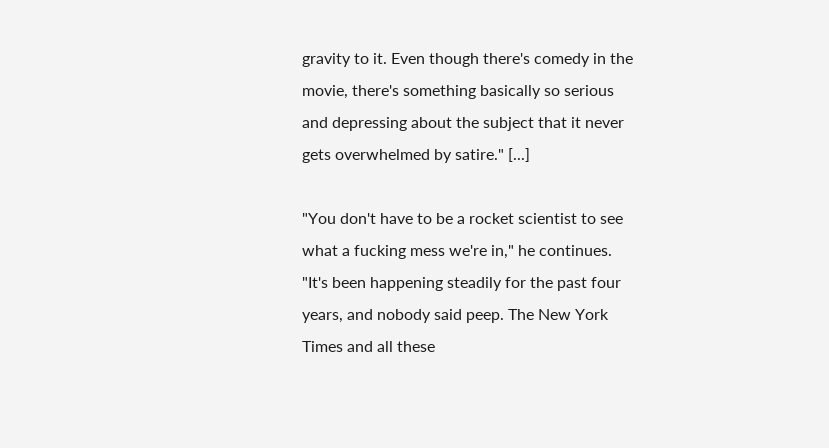gravity to it. Even though there's comedy in the movie, there's something basically so serious and depressing about the subject that it never gets overwhelmed by satire." [...]

"You don't have to be a rocket scientist to see what a fucking mess we're in," he continues. "It's been happening steadily for the past four years, and nobody said peep. The New York Times and all these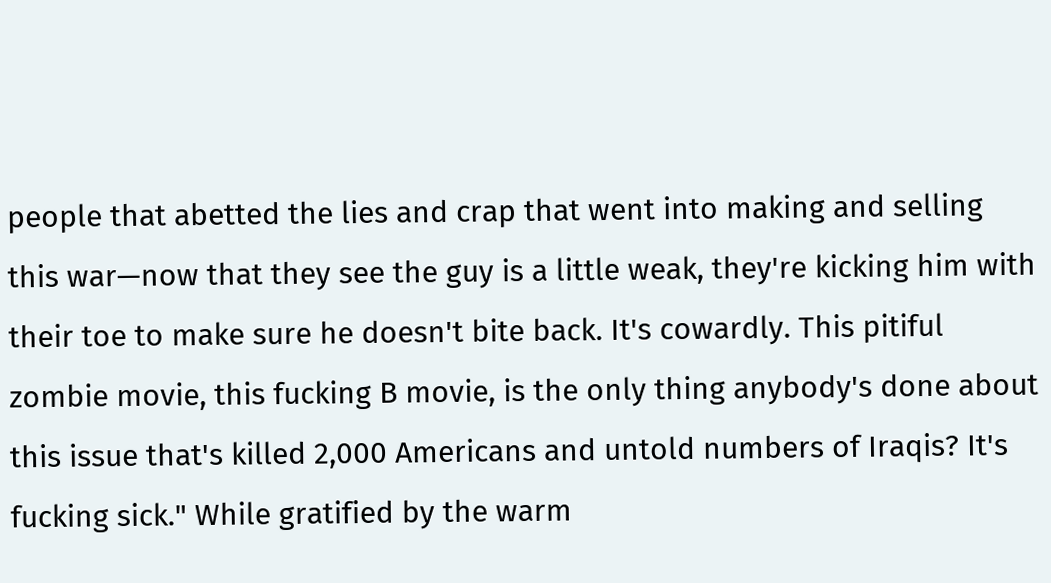people that abetted the lies and crap that went into making and selling this war—now that they see the guy is a little weak, they're kicking him with their toe to make sure he doesn't bite back. It's cowardly. This pitiful zombie movie, this fucking B movie, is the only thing anybody's done about this issue that's killed 2,000 Americans and untold numbers of Iraqis? It's fucking sick." While gratified by the warm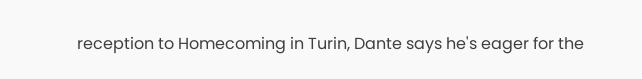reception to Homecoming in Turin, Dante says he's eager for the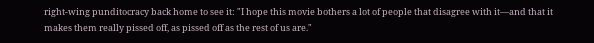right-wing punditocracy back home to see it: "I hope this movie bothers a lot of people that disagree with it—and that it makes them really pissed off, as pissed off as the rest of us are."